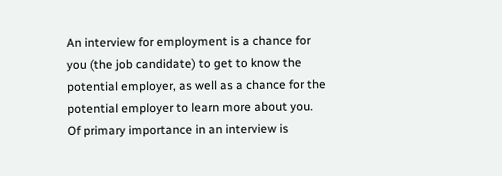An interview for employment is a chance for you (the job candidate) to get to know the potential employer, as well as a chance for the potential employer to learn more about you. Of primary importance in an interview is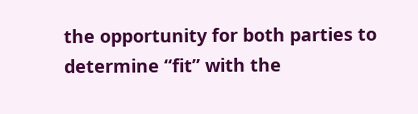the opportunity for both parties to determine “fit” with the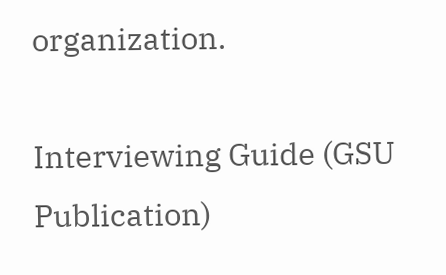organization.

Interviewing Guide (GSU Publication)